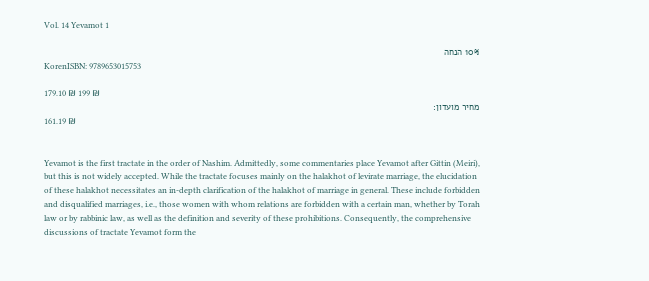Vol. 14 Yevamot 1

10% הנחה
KorenISBN: 9789653015753

179.10 ₪ 199 ₪
מחיר מועדון:
161.19 ₪


Yevamot is the first tractate in the order of Nashim. Admittedly, some commentaries place Yevamot after Gittin (Meiri), but this is not widely accepted. While the tractate focuses mainly on the halakhot of levirate marriage, the elucidation of these halakhot necessitates an in-depth clarification of the halakhot of marriage in general. These include forbidden and disqualified marriages, i.e., those women with whom relations are forbidden with a certain man, whether by Torah law or by rabbinic law, as well as the definition and severity of these prohibitions. Consequently, the comprehensive discussions of tractate Yevamot form the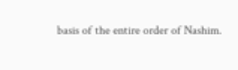basis of the entire order of Nashim.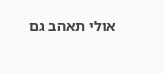אולי תאהב גם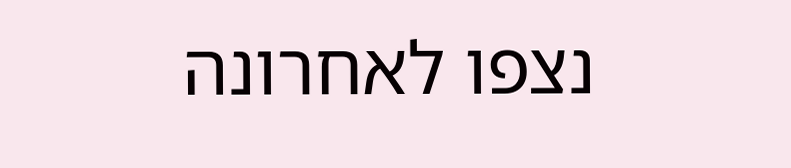נצפו לאחרונה